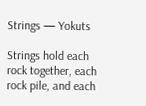Strings — Yokuts

Strings hold each rock together, each rock pile, and each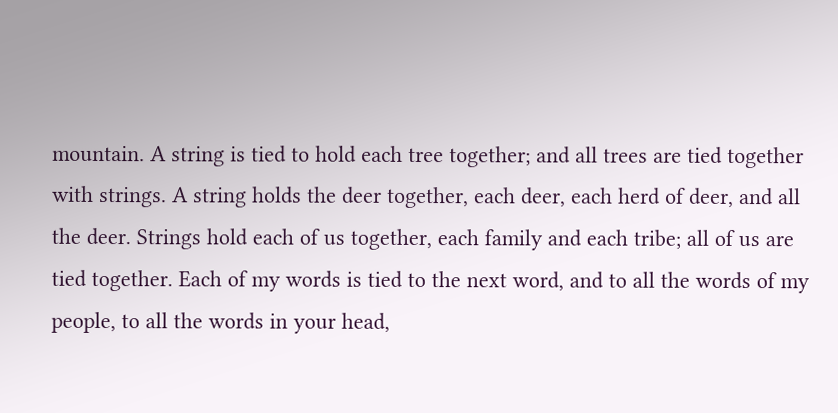mountain. A string is tied to hold each tree together; and all trees are tied together with strings. A string holds the deer together, each deer, each herd of deer, and all the deer. Strings hold each of us together, each family and each tribe; all of us are tied together. Each of my words is tied to the next word, and to all the words of my people, to all the words in your head,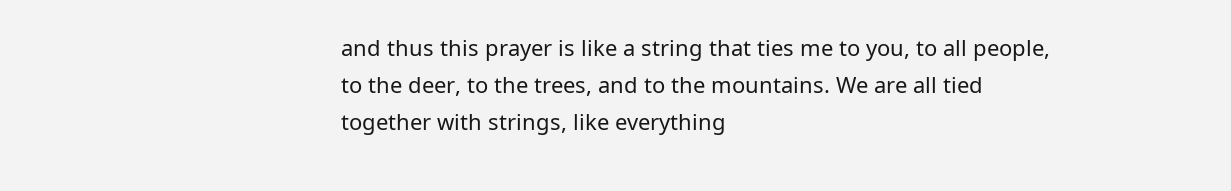and thus this prayer is like a string that ties me to you, to all people, to the deer, to the trees, and to the mountains. We are all tied together with strings, like everything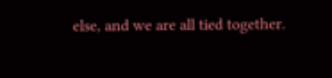else, and we are all tied together.